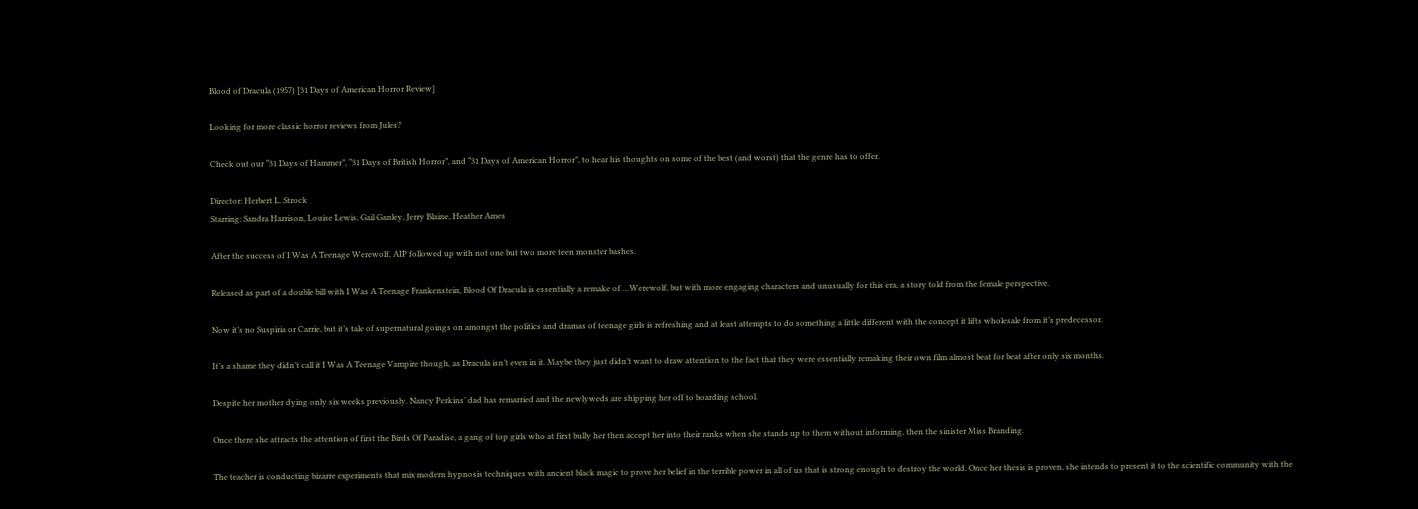Blood of Dracula (1957) [31 Days of American Horror Review]

Looking for more classic horror reviews from Jules?

Check out our “31 Days of Hammer”, “31 Days of British Horror”, and “31 Days of American Horror”, to hear his thoughts on some of the best (and worst) that the genre has to offer.

Director: Herbert L. Strock
Starring: Sandra Harrison, Louise Lewis, Gail Ganley, Jerry Blaine, Heather Ames

After the success of I Was A Teenage Werewolf, AIP followed up with not one but two more teen monster bashes.

Released as part of a double bill with I Was A Teenage Frankenstein, Blood Of Dracula is essentially a remake of …Werewolf, but with more engaging characters and unusually for this era, a story told from the female perspective.

Now it’s no Suspiria or Carrie, but it’s tale of supernatural goings on amongst the politics and dramas of teenage girls is refreshing and at least attempts to do something a little different with the concept it lifts wholesale from it’s predecessor.

It’s a shame they didn’t call it I Was A Teenage Vampire though, as Dracula isn’t even in it. Maybe they just didn’t want to draw attention to the fact that they were essentially remaking their own film almost beat for beat after only six months.

Despite her mother dying only six weeks previously. Nancy Perkins’ dad has remarried and the newlyweds are shipping her off to boarding school.

Once there she attracts the attention of first the Birds Of Paradise, a gang of top girls who at first bully her then accept her into their ranks when she stands up to them without informing, then the sinister Miss Branding.

The teacher is conducting bizarre experiments that mix modern hypnosis techniques with ancient black magic to prove her belief in the terrible power in all of us that is strong enough to destroy the world. Once her thesis is proven, she intends to present it to the scientific community with the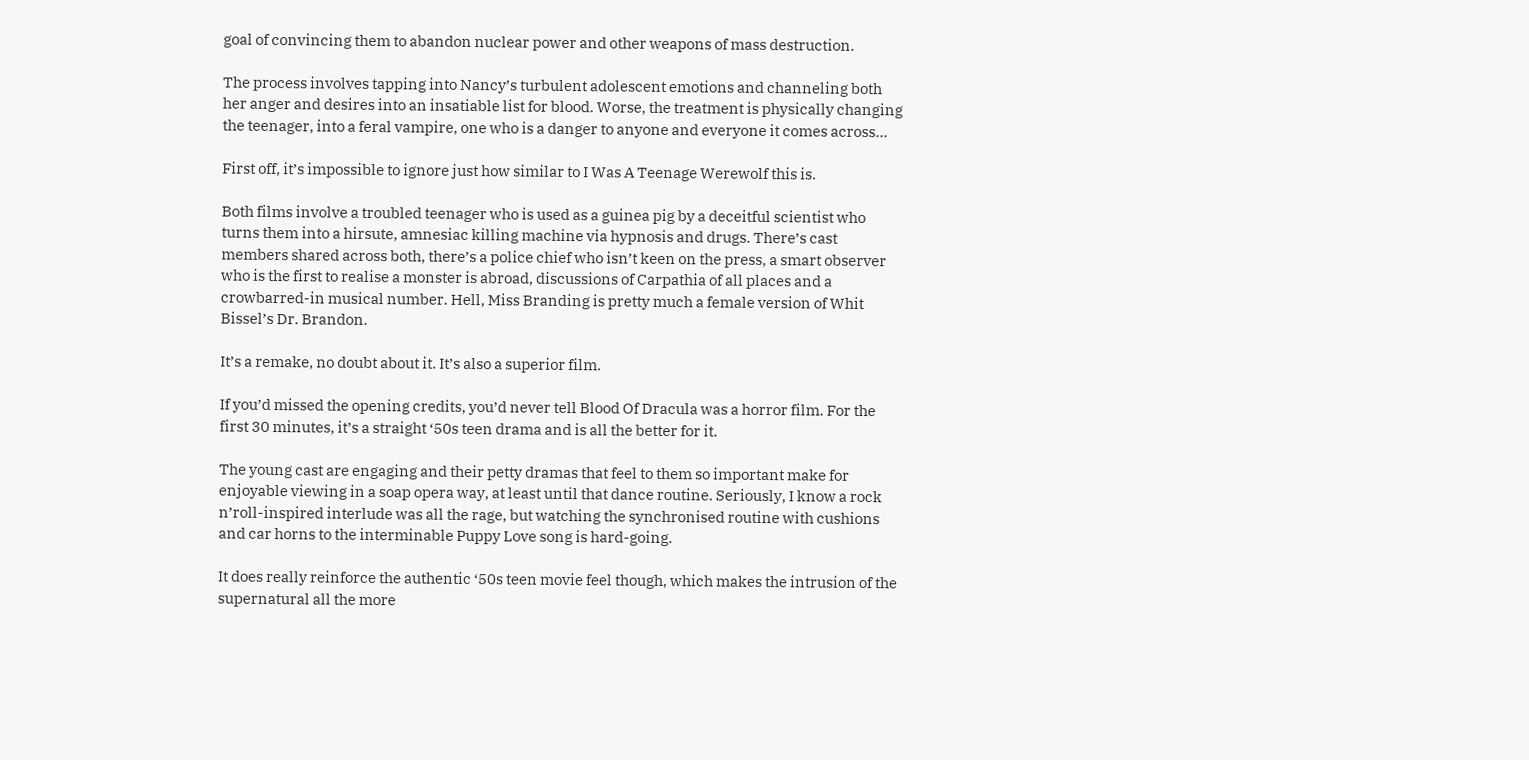goal of convincing them to abandon nuclear power and other weapons of mass destruction.

The process involves tapping into Nancy’s turbulent adolescent emotions and channeling both her anger and desires into an insatiable list for blood. Worse, the treatment is physically changing the teenager, into a feral vampire, one who is a danger to anyone and everyone it comes across…

First off, it’s impossible to ignore just how similar to I Was A Teenage Werewolf this is.

Both films involve a troubled teenager who is used as a guinea pig by a deceitful scientist who turns them into a hirsute, amnesiac killing machine via hypnosis and drugs. There’s cast members shared across both, there’s a police chief who isn’t keen on the press, a smart observer who is the first to realise a monster is abroad, discussions of Carpathia of all places and a crowbarred-in musical number. Hell, Miss Branding is pretty much a female version of Whit Bissel’s Dr. Brandon.

It’s a remake, no doubt about it. It’s also a superior film.

If you’d missed the opening credits, you’d never tell Blood Of Dracula was a horror film. For the first 30 minutes, it’s a straight ‘50s teen drama and is all the better for it.

The young cast are engaging and their petty dramas that feel to them so important make for enjoyable viewing in a soap opera way, at least until that dance routine. Seriously, I know a rock n’roll-inspired interlude was all the rage, but watching the synchronised routine with cushions and car horns to the interminable Puppy Love song is hard-going.

It does really reinforce the authentic ‘50s teen movie feel though, which makes the intrusion of the supernatural all the more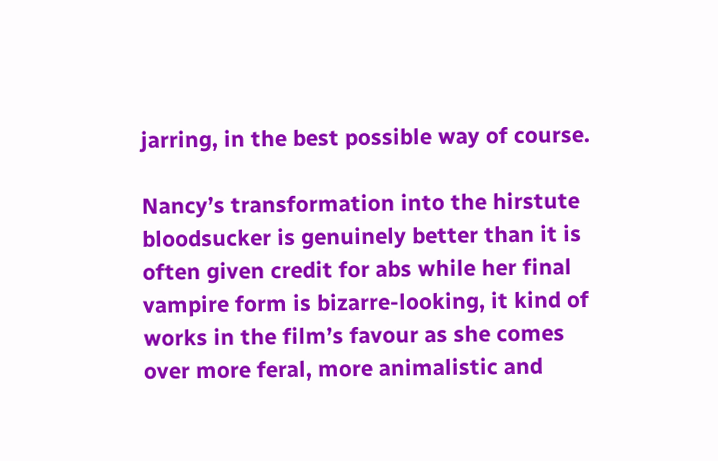jarring, in the best possible way of course.

Nancy’s transformation into the hirstute bloodsucker is genuinely better than it is often given credit for abs while her final vampire form is bizarre-looking, it kind of works in the film’s favour as she comes over more feral, more animalistic and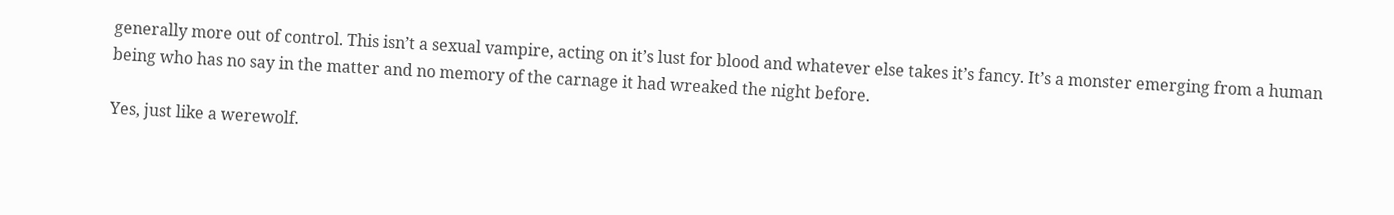generally more out of control. This isn’t a sexual vampire, acting on it’s lust for blood and whatever else takes it’s fancy. It’s a monster emerging from a human being who has no say in the matter and no memory of the carnage it had wreaked the night before.

Yes, just like a werewolf.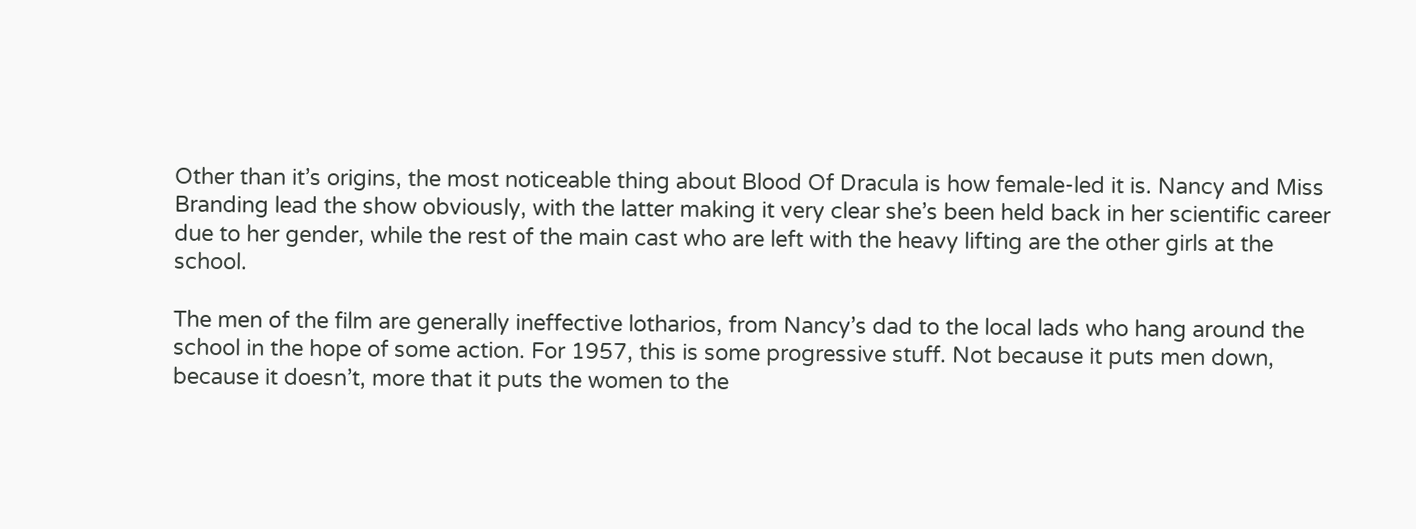Other than it’s origins, the most noticeable thing about Blood Of Dracula is how female-led it is. Nancy and Miss Branding lead the show obviously, with the latter making it very clear she’s been held back in her scientific career due to her gender, while the rest of the main cast who are left with the heavy lifting are the other girls at the school.

The men of the film are generally ineffective lotharios, from Nancy’s dad to the local lads who hang around the school in the hope of some action. For 1957, this is some progressive stuff. Not because it puts men down, because it doesn’t, more that it puts the women to the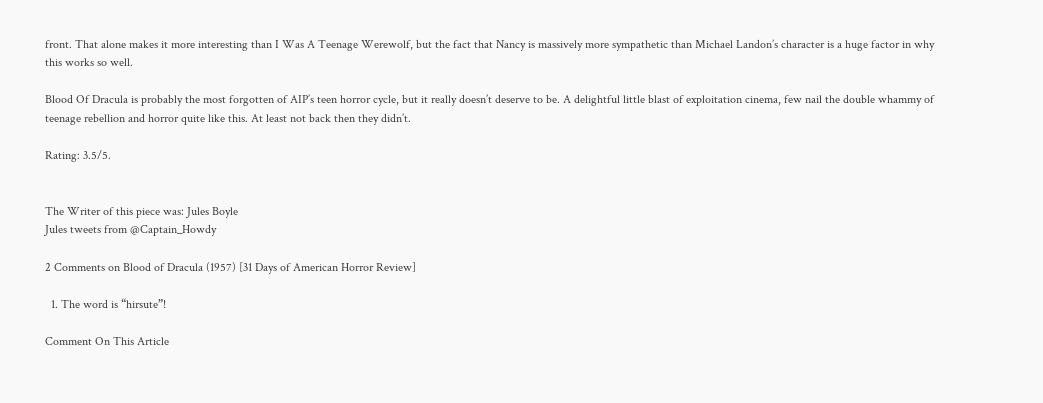front. That alone makes it more interesting than I Was A Teenage Werewolf, but the fact that Nancy is massively more sympathetic than Michael Landon’s character is a huge factor in why this works so well.

Blood Of Dracula is probably the most forgotten of AIP’s teen horror cycle, but it really doesn’t deserve to be. A delightful little blast of exploitation cinema, few nail the double whammy of teenage rebellion and horror quite like this. At least not back then they didn’t.

Rating: 3.5/5.


The Writer of this piece was: Jules Boyle
Jules tweets from @Captain_Howdy

2 Comments on Blood of Dracula (1957) [31 Days of American Horror Review]

  1. The word is “hirsute”!

Comment On This Article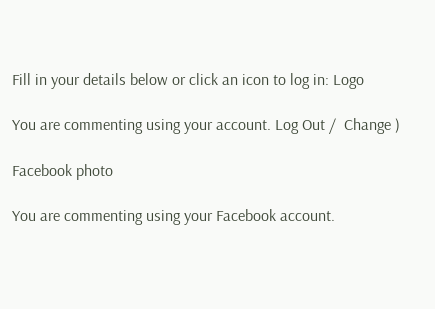Fill in your details below or click an icon to log in: Logo

You are commenting using your account. Log Out /  Change )

Facebook photo

You are commenting using your Facebook account.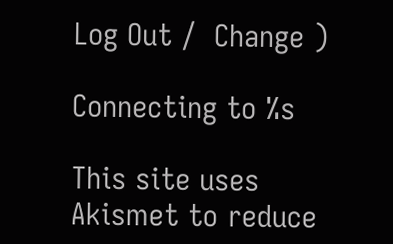Log Out /  Change )

Connecting to %s

This site uses Akismet to reduce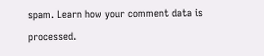spam. Learn how your comment data is processed.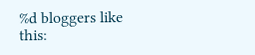%d bloggers like this: